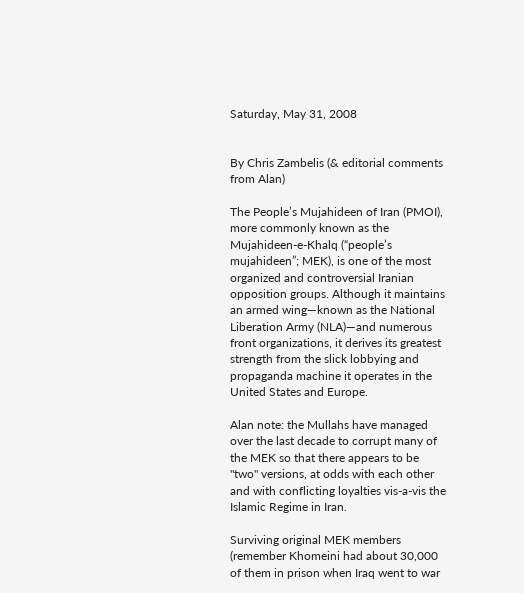Saturday, May 31, 2008


By Chris Zambelis (& editorial comments from Alan)

The People’s Mujahideen of Iran (PMOI), more commonly known as the Mujahideen-e-Khalq (“people’s mujahideen”; MEK), is one of the most organized and controversial Iranian opposition groups. Although it maintains an armed wing—known as the National Liberation Army (NLA)—and numerous front organizations, it derives its greatest strength from the slick lobbying and propaganda machine it operates in the United States and Europe.

Alan note: the Mullahs have managed over the last decade to corrupt many of the MEK so that there appears to be "two" versions, at odds with each other and with conflicting loyalties vis-a-vis the Islamic Regime in Iran.

Surviving original MEK members (remember Khomeini had about 30,000 of them in prison when Iraq went to war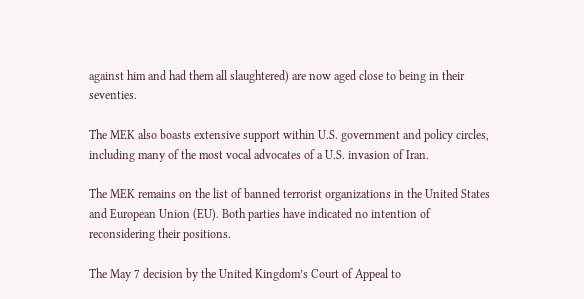against him and had them all slaughtered) are now aged close to being in their seventies.

The MEK also boasts extensive support within U.S. government and policy circles, including many of the most vocal advocates of a U.S. invasion of Iran.

The MEK remains on the list of banned terrorist organizations in the United States and European Union (EU). Both parties have indicated no intention of reconsidering their positions.

The May 7 decision by the United Kingdom’s Court of Appeal to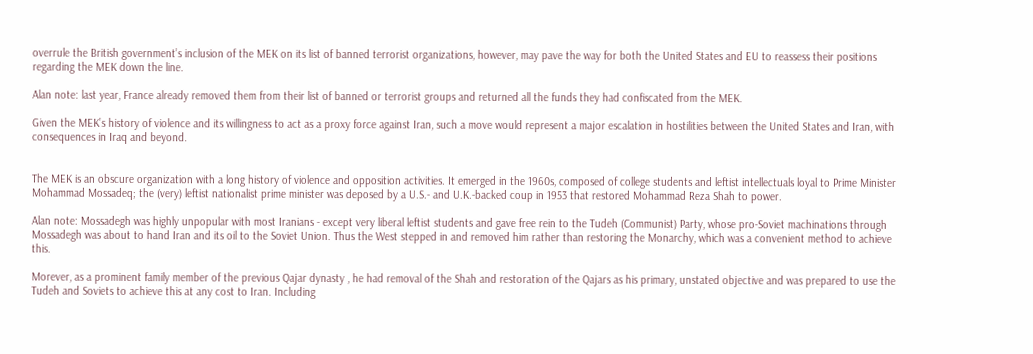overrule the British government’s inclusion of the MEK on its list of banned terrorist organizations, however, may pave the way for both the United States and EU to reassess their positions regarding the MEK down the line.

Alan note: last year, France already removed them from their list of banned or terrorist groups and returned all the funds they had confiscated from the MEK.

Given the MEK’s history of violence and its willingness to act as a proxy force against Iran, such a move would represent a major escalation in hostilities between the United States and Iran, with consequences in Iraq and beyond.


The MEK is an obscure organization with a long history of violence and opposition activities. It emerged in the 1960s, composed of college students and leftist intellectuals loyal to Prime Minister Mohammad Mossadeq; the (very) leftist nationalist prime minister was deposed by a U.S.- and U.K.-backed coup in 1953 that restored Mohammad Reza Shah to power.

Alan note: Mossadegh was highly unpopular with most Iranians - except very liberal leftist students and gave free rein to the Tudeh (Communist) Party, whose pro-Soviet machinations through Mossadegh was about to hand Iran and its oil to the Soviet Union. Thus the West stepped in and removed him rather than restoring the Monarchy, which was a convenient method to achieve this.

Morever, as a prominent family member of the previous Qajar dynasty , he had removal of the Shah and restoration of the Qajars as his primary, unstated objective and was prepared to use the Tudeh and Soviets to achieve this at any cost to Iran. Including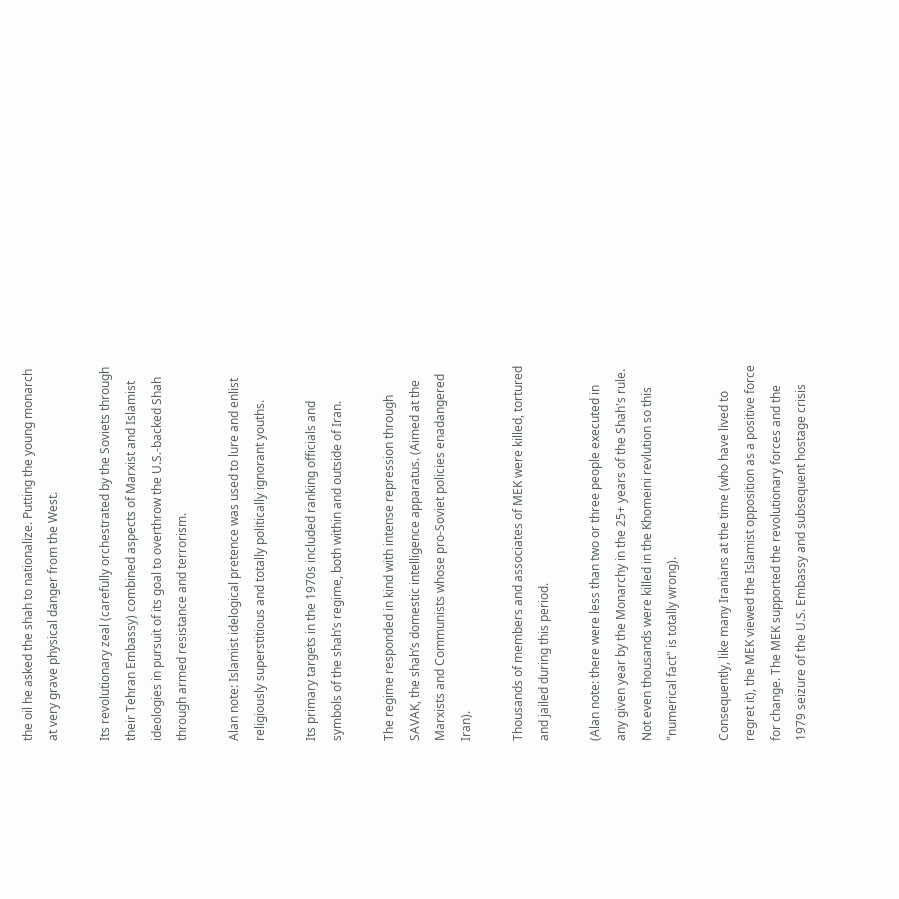the oil he asked the shah to nationalize. Putting the young monarch at very grave physical danger from the West.

Its revolutionary zeal (carefully orchestrated by the Soviets through their Tehran Embassy) combined aspects of Marxist and Islamist ideologies in pursuit of its goal to overthrow the U.S.-backed Shah through armed resistance and terrorism.

Alan note: Islamist idelogical pretence was used to lure and enlist religiously superstitious and totally politically ignorant youths.

Its primary targets in the 1970s included ranking officials and symbols of the shah’s regime, both within and outside of Iran.

The regime responded in kind with intense repression through SAVAK, the shah’s domestic intelligence apparatus. (Aimed at the Marxists and Communists whose pro-Soviet policies enadangered Iran).

Thousands of members and associates of MEK were killed, tortured and jailed during this period.

(Alan note: there were less than two or three people executed in any given year by the Monarchy in the 25+ years of the Shah's rule. Not even thousands were killed in the Khomeini revlution so this "numerical fact" is totally wrong).

Consequently, like many Iranians at the time (who have lived to regret it), the MEK viewed the Islamist opposition as a positive force for change. The MEK supported the revolutionary forces and the 1979 seizure of the U.S. Embassy and subsequent hostage crisis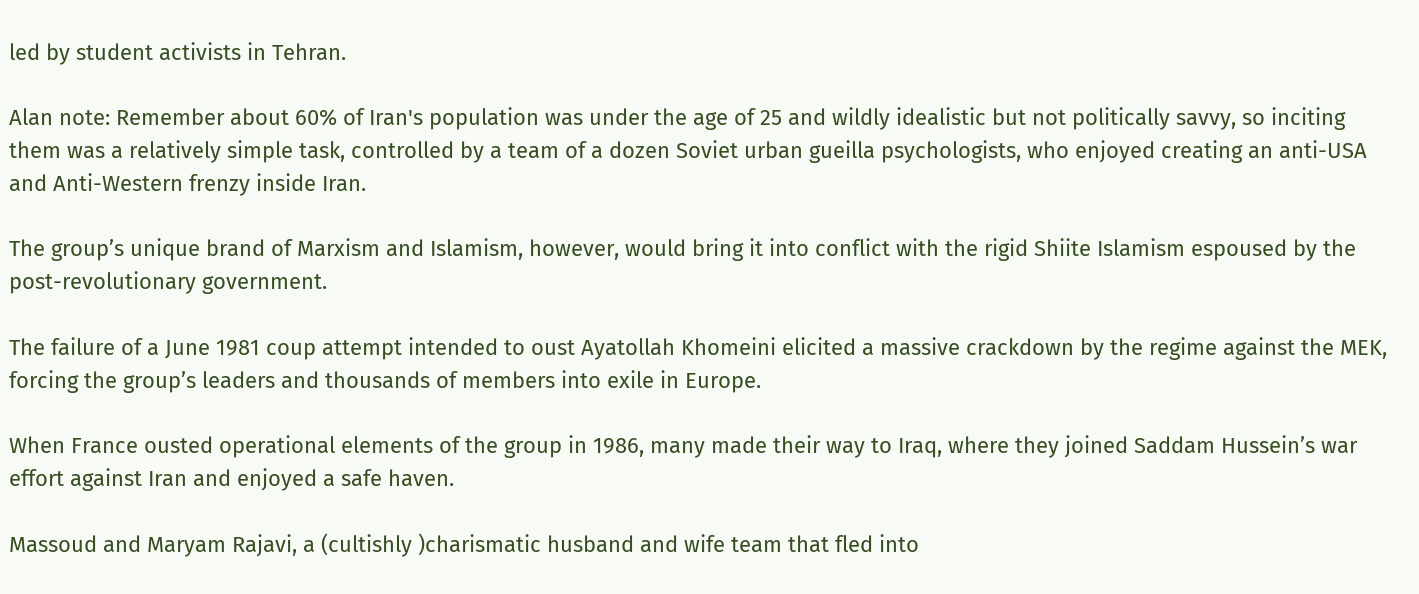led by student activists in Tehran.

Alan note: Remember about 60% of Iran's population was under the age of 25 and wildly idealistic but not politically savvy, so inciting them was a relatively simple task, controlled by a team of a dozen Soviet urban gueilla psychologists, who enjoyed creating an anti-USA and Anti-Western frenzy inside Iran.

The group’s unique brand of Marxism and Islamism, however, would bring it into conflict with the rigid Shiite Islamism espoused by the post-revolutionary government.

The failure of a June 1981 coup attempt intended to oust Ayatollah Khomeini elicited a massive crackdown by the regime against the MEK, forcing the group’s leaders and thousands of members into exile in Europe.

When France ousted operational elements of the group in 1986, many made their way to Iraq, where they joined Saddam Hussein’s war effort against Iran and enjoyed a safe haven.

Massoud and Maryam Rajavi, a (cultishly )charismatic husband and wife team that fled into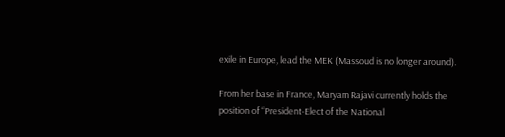exile in Europe, lead the MEK (Massoud is no longer around).

From her base in France, Maryam Rajavi currently holds the position of “President-Elect of the National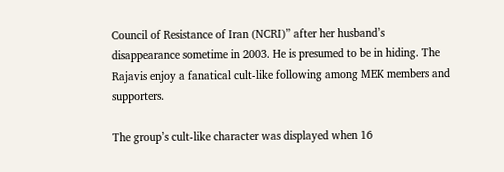Council of Resistance of Iran (NCRI)” after her husband’s disappearance sometime in 2003. He is presumed to be in hiding. The Rajavis enjoy a fanatical cult-like following among MEK members and supporters.

The group’s cult-like character was displayed when 16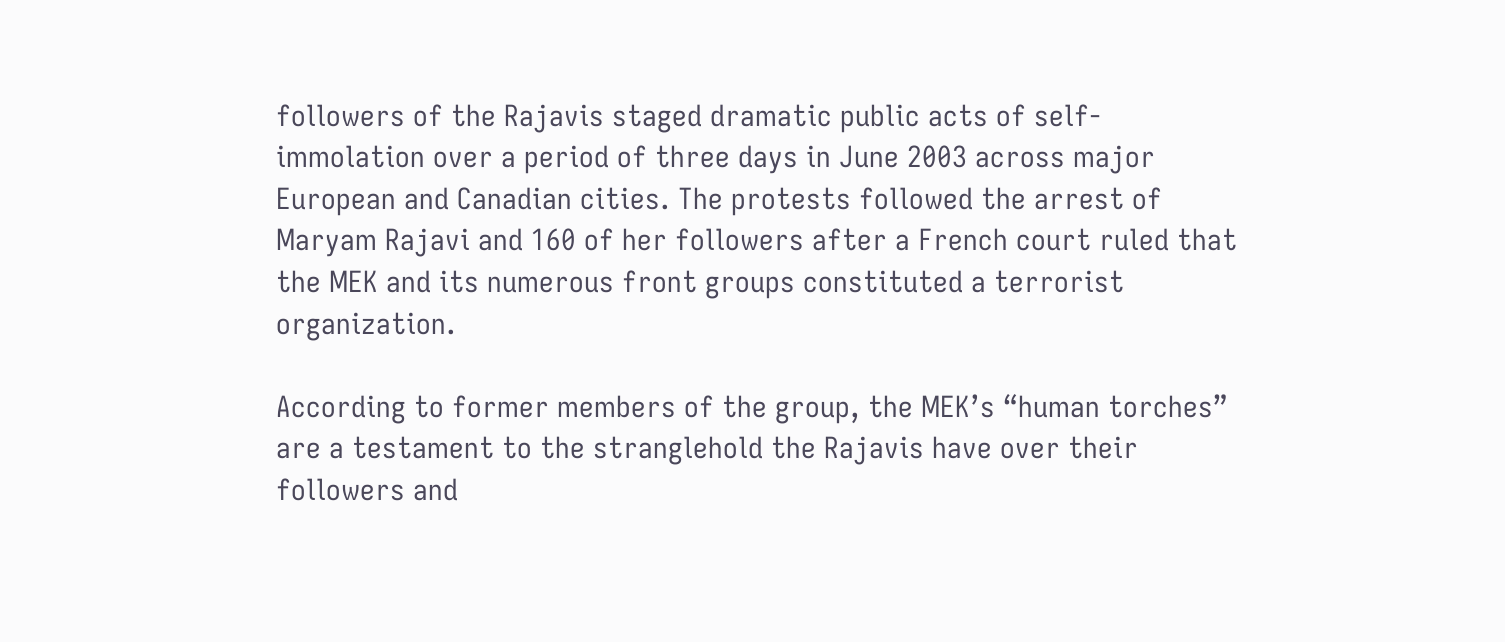followers of the Rajavis staged dramatic public acts of self-immolation over a period of three days in June 2003 across major European and Canadian cities. The protests followed the arrest of Maryam Rajavi and 160 of her followers after a French court ruled that the MEK and its numerous front groups constituted a terrorist organization.

According to former members of the group, the MEK’s “human torches” are a testament to the stranglehold the Rajavis have over their followers and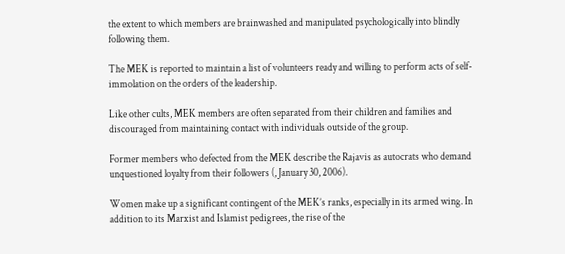the extent to which members are brainwashed and manipulated psychologically into blindly following them.

The MEK is reported to maintain a list of volunteers ready and willing to perform acts of self-immolation on the orders of the leadership.

Like other cults, MEK members are often separated from their children and families and discouraged from maintaining contact with individuals outside of the group.

Former members who defected from the MEK describe the Rajavis as autocrats who demand unquestioned loyalty from their followers (, January 30, 2006).

Women make up a significant contingent of the MEK’s ranks, especially in its armed wing. In addition to its Marxist and Islamist pedigrees, the rise of the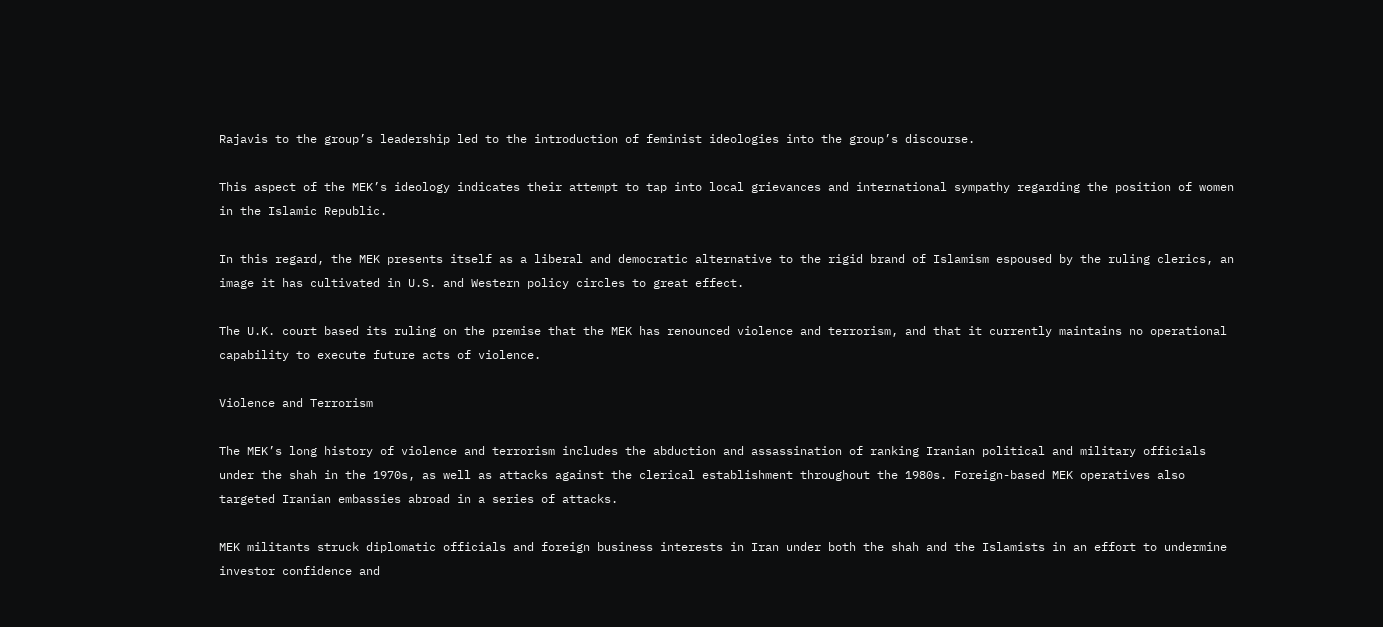Rajavis to the group’s leadership led to the introduction of feminist ideologies into the group’s discourse.

This aspect of the MEK’s ideology indicates their attempt to tap into local grievances and international sympathy regarding the position of women in the Islamic Republic.

In this regard, the MEK presents itself as a liberal and democratic alternative to the rigid brand of Islamism espoused by the ruling clerics, an image it has cultivated in U.S. and Western policy circles to great effect.

The U.K. court based its ruling on the premise that the MEK has renounced violence and terrorism, and that it currently maintains no operational capability to execute future acts of violence.

Violence and Terrorism

The MEK’s long history of violence and terrorism includes the abduction and assassination of ranking Iranian political and military officials under the shah in the 1970s, as well as attacks against the clerical establishment throughout the 1980s. Foreign-based MEK operatives also targeted Iranian embassies abroad in a series of attacks.

MEK militants struck diplomatic officials and foreign business interests in Iran under both the shah and the Islamists in an effort to undermine investor confidence and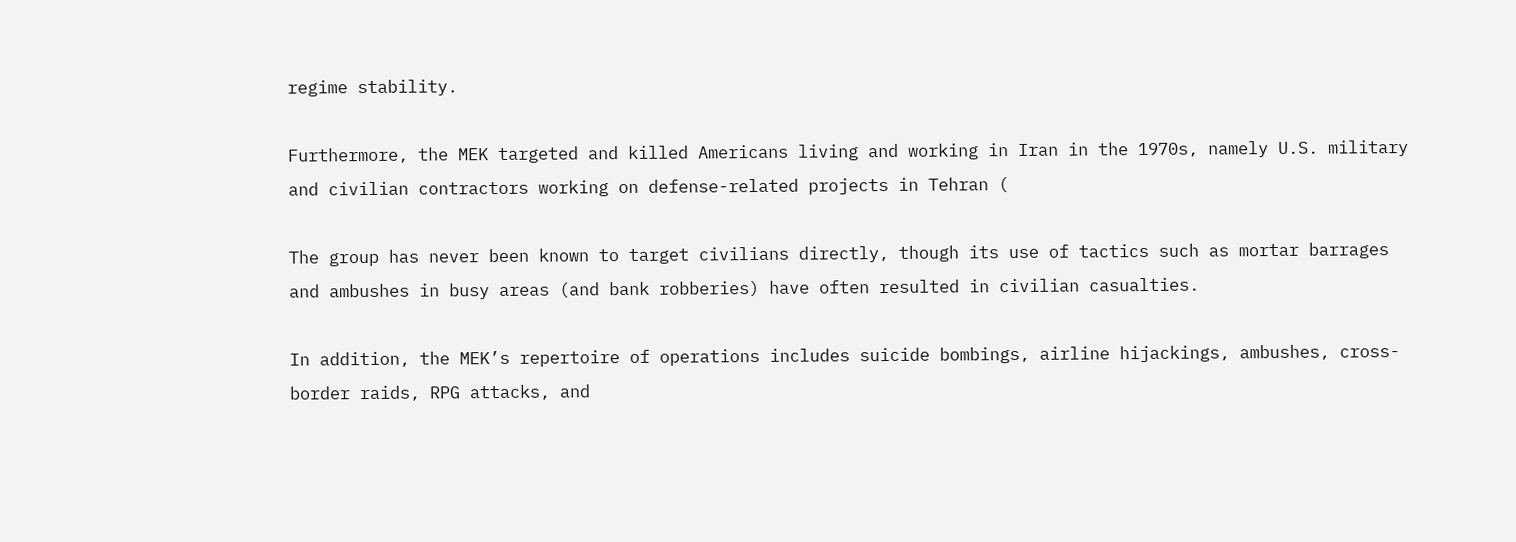regime stability.

Furthermore, the MEK targeted and killed Americans living and working in Iran in the 1970s, namely U.S. military and civilian contractors working on defense-related projects in Tehran (

The group has never been known to target civilians directly, though its use of tactics such as mortar barrages and ambushes in busy areas (and bank robberies) have often resulted in civilian casualties.

In addition, the MEK’s repertoire of operations includes suicide bombings, airline hijackings, ambushes, cross-border raids, RPG attacks, and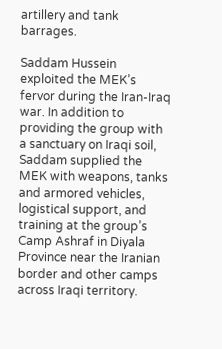artillery and tank barrages.

Saddam Hussein exploited the MEK’s fervor during the Iran-Iraq war. In addition to providing the group with a sanctuary on Iraqi soil, Saddam supplied the MEK with weapons, tanks and armored vehicles, logistical support, and training at the group’s Camp Ashraf in Diyala Province near the Iranian border and other camps across Iraqi territory.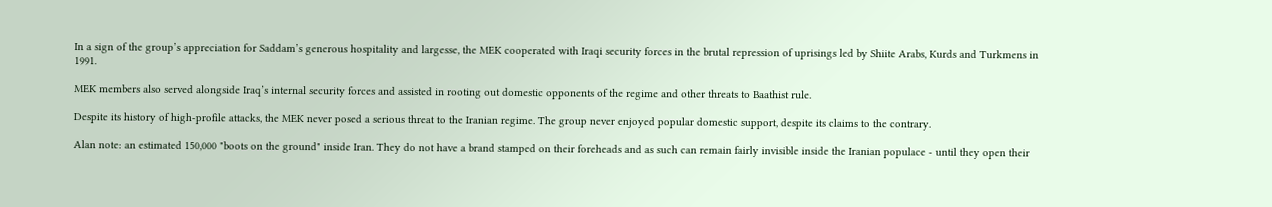In a sign of the group’s appreciation for Saddam’s generous hospitality and largesse, the MEK cooperated with Iraqi security forces in the brutal repression of uprisings led by Shiite Arabs, Kurds and Turkmens in 1991.

MEK members also served alongside Iraq’s internal security forces and assisted in rooting out domestic opponents of the regime and other threats to Baathist rule.

Despite its history of high-profile attacks, the MEK never posed a serious threat to the Iranian regime. The group never enjoyed popular domestic support, despite its claims to the contrary.

Alan note: an estimated 150,000 "boots on the ground" inside Iran. They do not have a brand stamped on their foreheads and as such can remain fairly invisible inside the Iranian populace - until they open their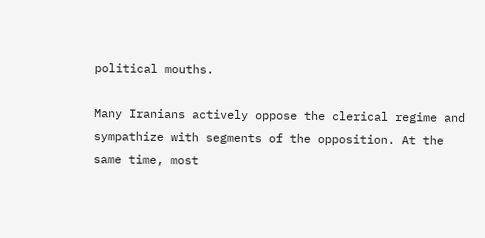political mouths.

Many Iranians actively oppose the clerical regime and sympathize with segments of the opposition. At the same time, most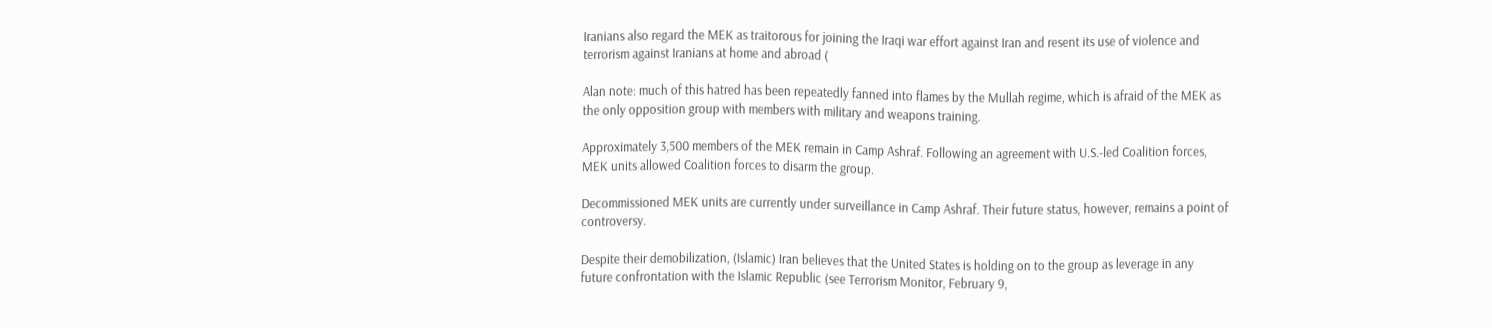Iranians also regard the MEK as traitorous for joining the Iraqi war effort against Iran and resent its use of violence and terrorism against Iranians at home and abroad (

Alan note: much of this hatred has been repeatedly fanned into flames by the Mullah regime, which is afraid of the MEK as the only opposition group with members with military and weapons training.

Approximately 3,500 members of the MEK remain in Camp Ashraf. Following an agreement with U.S.-led Coalition forces, MEK units allowed Coalition forces to disarm the group.

Decommissioned MEK units are currently under surveillance in Camp Ashraf. Their future status, however, remains a point of controversy.

Despite their demobilization, (Islamic) Iran believes that the United States is holding on to the group as leverage in any future confrontation with the Islamic Republic (see Terrorism Monitor, February 9,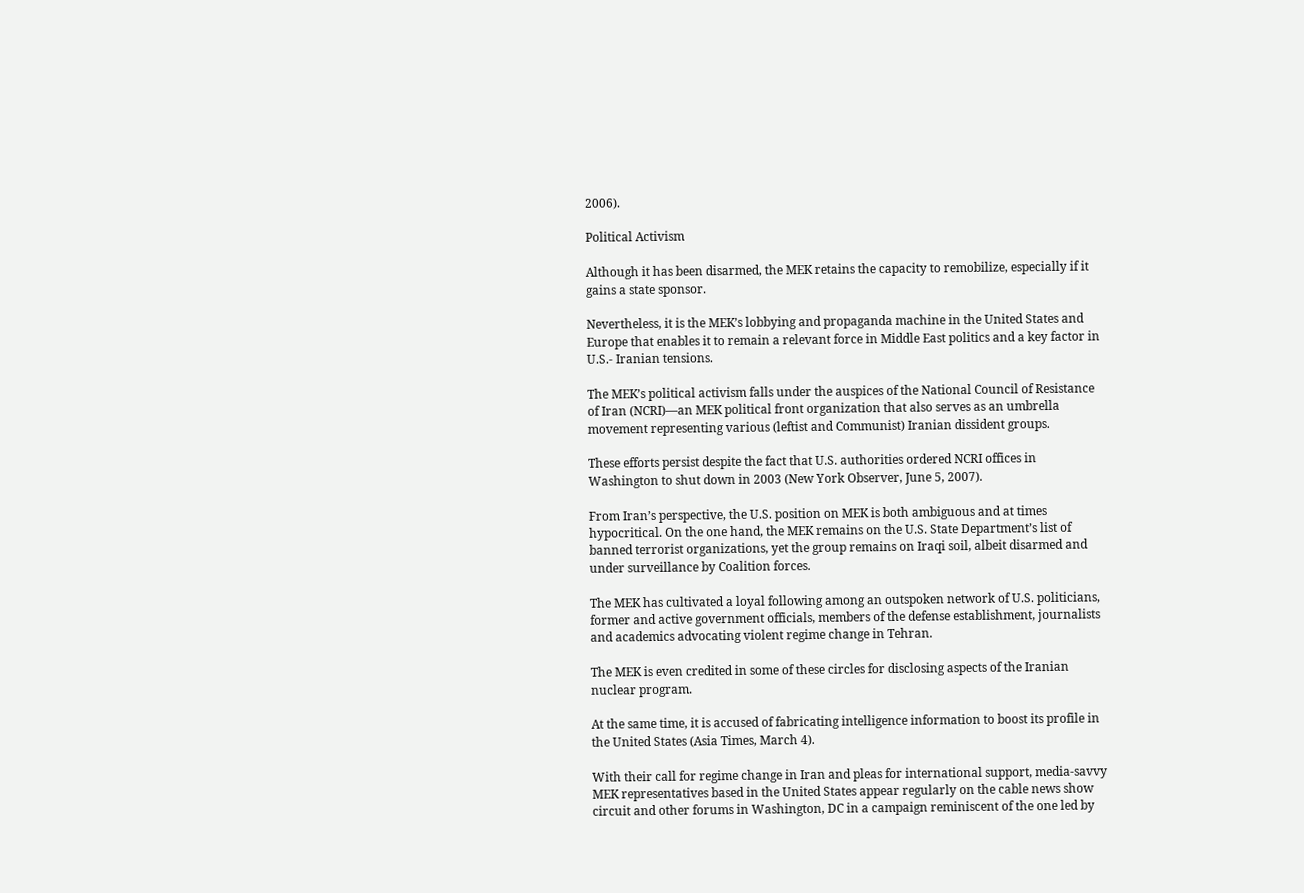2006).

Political Activism

Although it has been disarmed, the MEK retains the capacity to remobilize, especially if it gains a state sponsor.

Nevertheless, it is the MEK’s lobbying and propaganda machine in the United States and Europe that enables it to remain a relevant force in Middle East politics and a key factor in U.S.- Iranian tensions.

The MEK’s political activism falls under the auspices of the National Council of Resistance of Iran (NCRI)—an MEK political front organization that also serves as an umbrella movement representing various (leftist and Communist) Iranian dissident groups.

These efforts persist despite the fact that U.S. authorities ordered NCRI offices in Washington to shut down in 2003 (New York Observer, June 5, 2007).

From Iran’s perspective, the U.S. position on MEK is both ambiguous and at times hypocritical. On the one hand, the MEK remains on the U.S. State Department’s list of banned terrorist organizations, yet the group remains on Iraqi soil, albeit disarmed and under surveillance by Coalition forces.

The MEK has cultivated a loyal following among an outspoken network of U.S. politicians, former and active government officials, members of the defense establishment, journalists and academics advocating violent regime change in Tehran.

The MEK is even credited in some of these circles for disclosing aspects of the Iranian nuclear program.

At the same time, it is accused of fabricating intelligence information to boost its profile in the United States (Asia Times, March 4).

With their call for regime change in Iran and pleas for international support, media-savvy MEK representatives based in the United States appear regularly on the cable news show circuit and other forums in Washington, DC in a campaign reminiscent of the one led by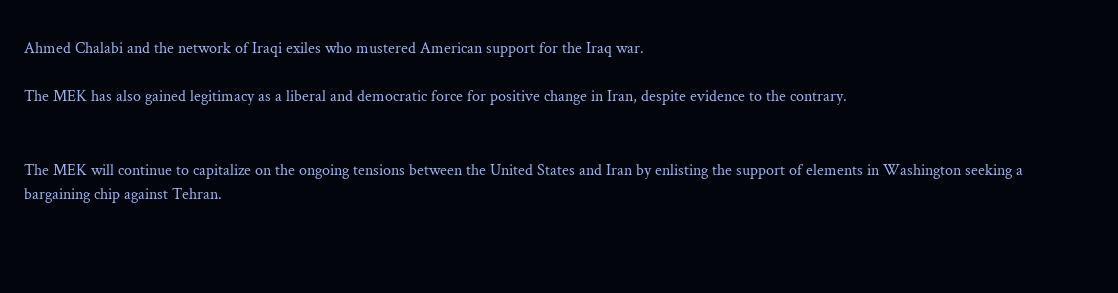Ahmed Chalabi and the network of Iraqi exiles who mustered American support for the Iraq war.

The MEK has also gained legitimacy as a liberal and democratic force for positive change in Iran, despite evidence to the contrary.


The MEK will continue to capitalize on the ongoing tensions between the United States and Iran by enlisting the support of elements in Washington seeking a bargaining chip against Tehran.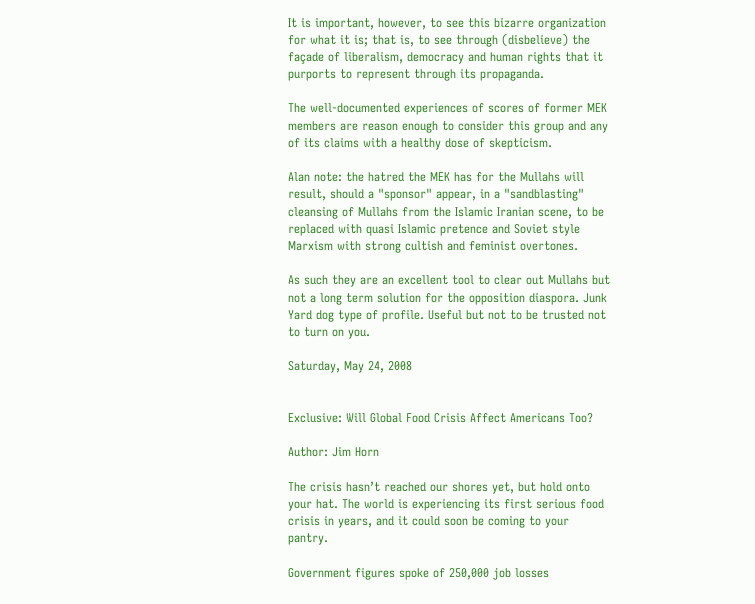It is important, however, to see this bizarre organization for what it is; that is, to see through (disbelieve) the façade of liberalism, democracy and human rights that it purports to represent through its propaganda.

The well-documented experiences of scores of former MEK members are reason enough to consider this group and any of its claims with a healthy dose of skepticism.

Alan note: the hatred the MEK has for the Mullahs will result, should a "sponsor" appear, in a "sandblasting" cleansing of Mullahs from the Islamic Iranian scene, to be replaced with quasi Islamic pretence and Soviet style Marxism with strong cultish and feminist overtones.

As such they are an excellent tool to clear out Mullahs but not a long term solution for the opposition diaspora. Junk Yard dog type of profile. Useful but not to be trusted not to turn on you.

Saturday, May 24, 2008


Exclusive: Will Global Food Crisis Affect Americans Too?

Author: Jim Horn

The crisis hasn’t reached our shores yet, but hold onto your hat. The world is experiencing its first serious food crisis in years, and it could soon be coming to your pantry.

Government figures spoke of 250,000 job losses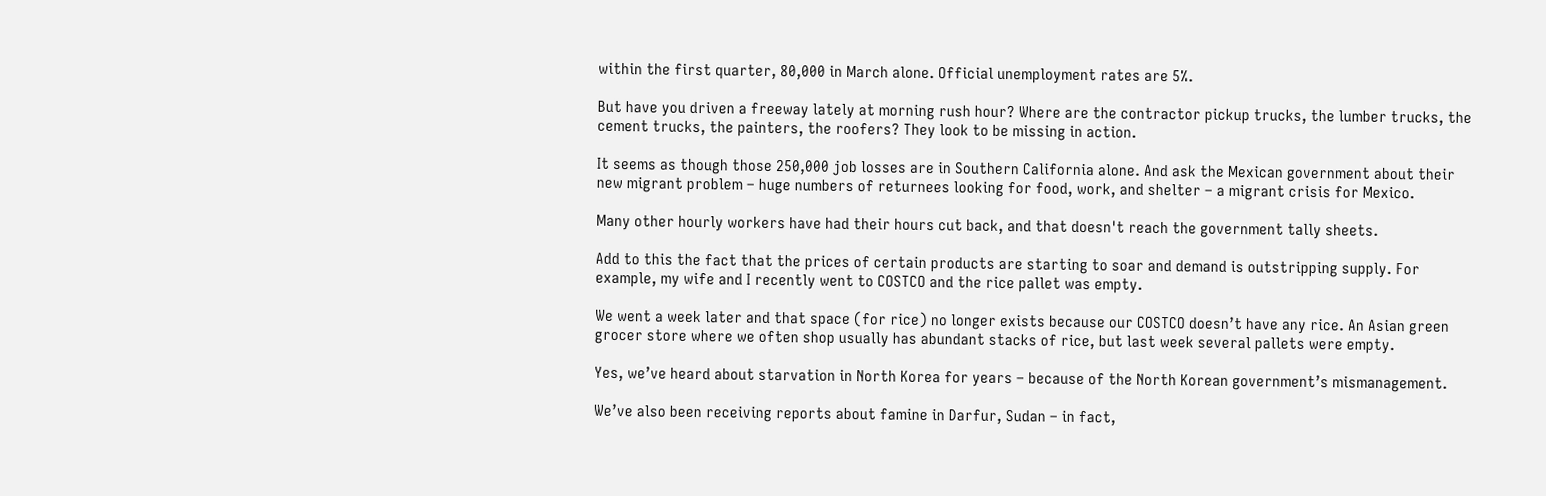within the first quarter, 80,000 in March alone. Official unemployment rates are 5%.

But have you driven a freeway lately at morning rush hour? Where are the contractor pickup trucks, the lumber trucks, the cement trucks, the painters, the roofers? They look to be missing in action.

It seems as though those 250,000 job losses are in Southern California alone. And ask the Mexican government about their new migrant problem – huge numbers of returnees looking for food, work, and shelter – a migrant crisis for Mexico.

Many other hourly workers have had their hours cut back, and that doesn't reach the government tally sheets.

Add to this the fact that the prices of certain products are starting to soar and demand is outstripping supply. For example, my wife and I recently went to COSTCO and the rice pallet was empty.

We went a week later and that space (for rice) no longer exists because our COSTCO doesn’t have any rice. An Asian green grocer store where we often shop usually has abundant stacks of rice, but last week several pallets were empty.

Yes, we’ve heard about starvation in North Korea for years – because of the North Korean government’s mismanagement.

We’ve also been receiving reports about famine in Darfur, Sudan – in fact,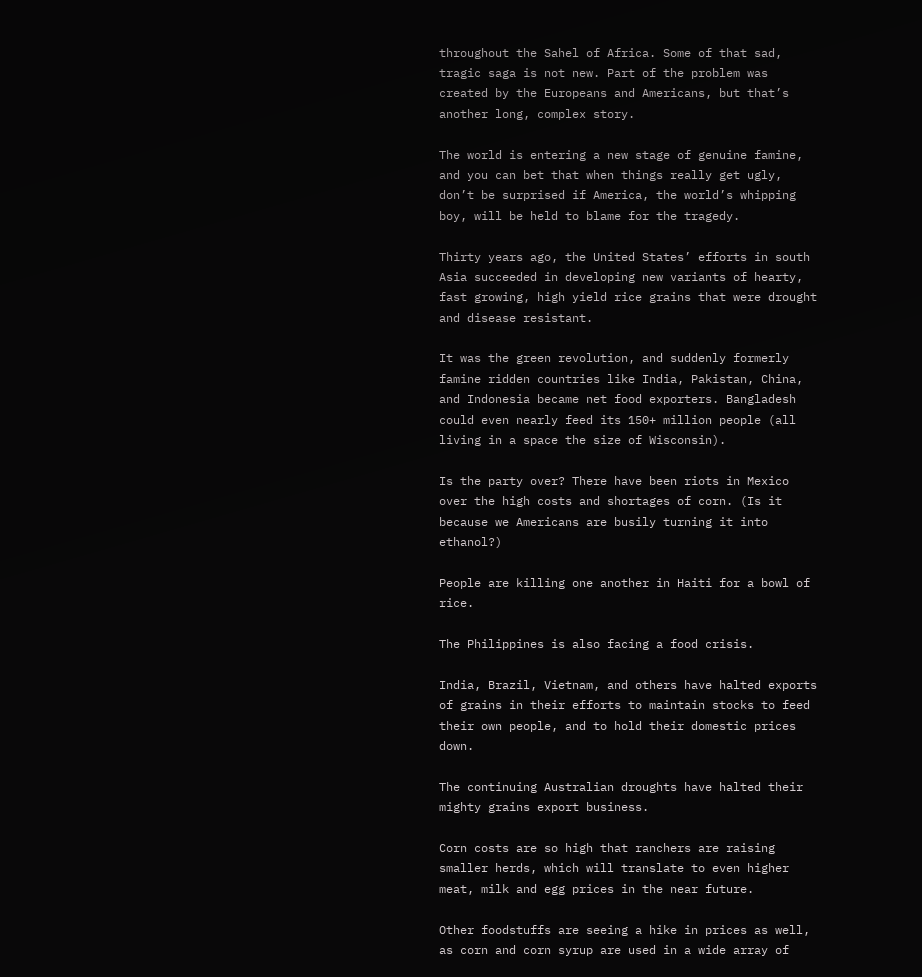throughout the Sahel of Africa. Some of that sad, tragic saga is not new. Part of the problem was created by the Europeans and Americans, but that’s another long, complex story.

The world is entering a new stage of genuine famine, and you can bet that when things really get ugly, don’t be surprised if America, the world’s whipping boy, will be held to blame for the tragedy.

Thirty years ago, the United States’ efforts in south Asia succeeded in developing new variants of hearty, fast growing, high yield rice grains that were drought and disease resistant.

It was the green revolution, and suddenly formerly famine ridden countries like India, Pakistan, China, and Indonesia became net food exporters. Bangladesh could even nearly feed its 150+ million people (all living in a space the size of Wisconsin).

Is the party over? There have been riots in Mexico over the high costs and shortages of corn. (Is it because we Americans are busily turning it into ethanol?)

People are killing one another in Haiti for a bowl of rice.

The Philippines is also facing a food crisis.

India, Brazil, Vietnam, and others have halted exports of grains in their efforts to maintain stocks to feed their own people, and to hold their domestic prices down.

The continuing Australian droughts have halted their mighty grains export business.

Corn costs are so high that ranchers are raising smaller herds, which will translate to even higher meat, milk and egg prices in the near future.

Other foodstuffs are seeing a hike in prices as well, as corn and corn syrup are used in a wide array of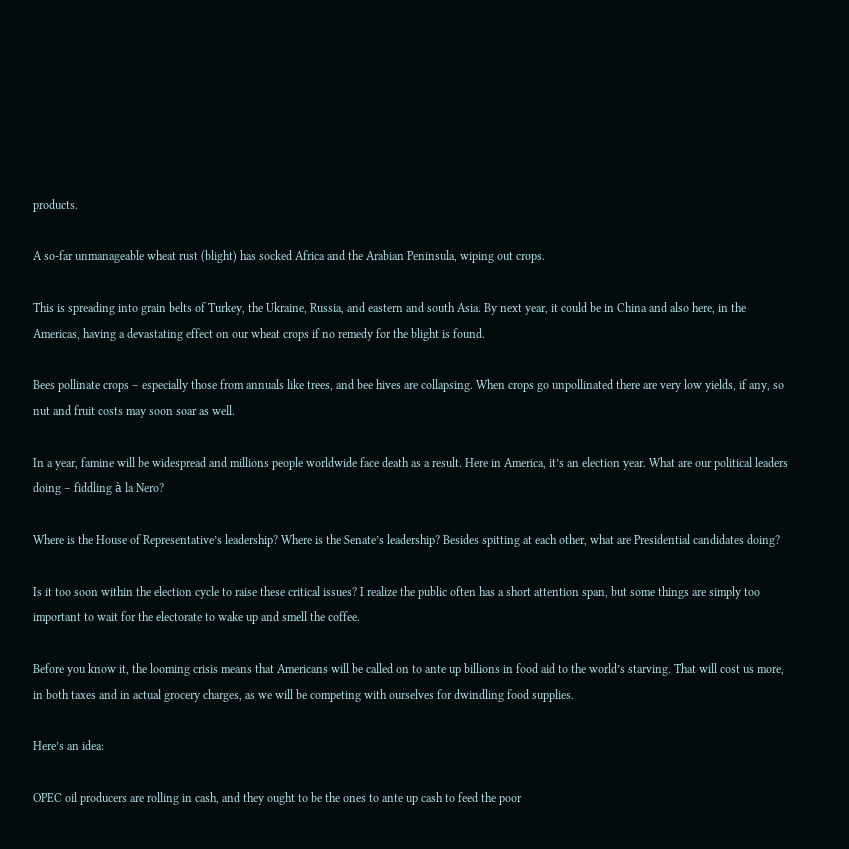products.

A so-far unmanageable wheat rust (blight) has socked Africa and the Arabian Peninsula, wiping out crops.

This is spreading into grain belts of Turkey, the Ukraine, Russia, and eastern and south Asia. By next year, it could be in China and also here, in the Americas, having a devastating effect on our wheat crops if no remedy for the blight is found.

Bees pollinate crops – especially those from annuals like trees, and bee hives are collapsing. When crops go unpollinated there are very low yields, if any, so nut and fruit costs may soon soar as well.

In a year, famine will be widespread and millions people worldwide face death as a result. Here in America, it’s an election year. What are our political leaders doing – fiddling à la Nero?

Where is the House of Representative’s leadership? Where is the Senate’s leadership? Besides spitting at each other, what are Presidential candidates doing?

Is it too soon within the election cycle to raise these critical issues? I realize the public often has a short attention span, but some things are simply too important to wait for the electorate to wake up and smell the coffee.

Before you know it, the looming crisis means that Americans will be called on to ante up billions in food aid to the world’s starving. That will cost us more, in both taxes and in actual grocery charges, as we will be competing with ourselves for dwindling food supplies.

Here’s an idea:

OPEC oil producers are rolling in cash, and they ought to be the ones to ante up cash to feed the poor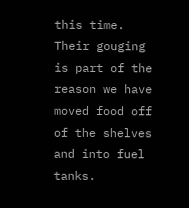this time. Their gouging is part of the reason we have moved food off of the shelves and into fuel tanks.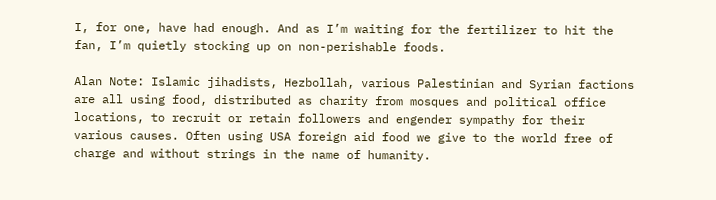I, for one, have had enough. And as I’m waiting for the fertilizer to hit the fan, I’m quietly stocking up on non-perishable foods.

Alan Note: Islamic jihadists, Hezbollah, various Palestinian and Syrian factions are all using food, distributed as charity from mosques and political office locations, to recruit or retain followers and engender sympathy for their various causes. Often using USA foreign aid food we give to the world free of charge and without strings in the name of humanity.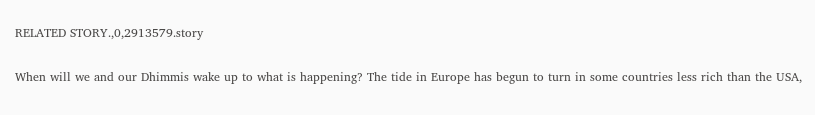RELATED STORY.,0,2913579.story

When will we and our Dhimmis wake up to what is happening? The tide in Europe has begun to turn in some countries less rich than the USA,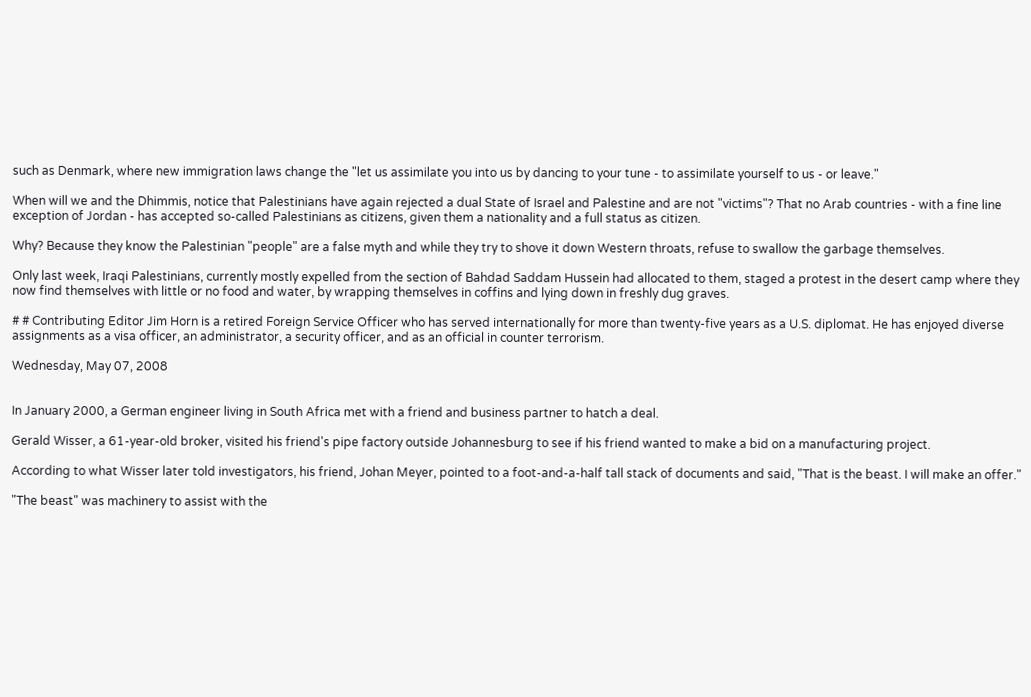such as Denmark, where new immigration laws change the "let us assimilate you into us by dancing to your tune - to assimilate yourself to us - or leave."

When will we and the Dhimmis, notice that Palestinians have again rejected a dual State of Israel and Palestine and are not "victims"? That no Arab countries - with a fine line exception of Jordan - has accepted so-called Palestinians as citizens, given them a nationality and a full status as citizen.

Why? Because they know the Palestinian "people" are a false myth and while they try to shove it down Western throats, refuse to swallow the garbage themselves.

Only last week, Iraqi Palestinians, currently mostly expelled from the section of Bahdad Saddam Hussein had allocated to them, staged a protest in the desert camp where they now find themselves with little or no food and water, by wrapping themselves in coffins and lying down in freshly dug graves.

# # Contributing Editor Jim Horn is a retired Foreign Service Officer who has served internationally for more than twenty-five years as a U.S. diplomat. He has enjoyed diverse assignments as a visa officer, an administrator, a security officer, and as an official in counter terrorism.

Wednesday, May 07, 2008


In January 2000, a German engineer living in South Africa met with a friend and business partner to hatch a deal.

Gerald Wisser, a 61-year-old broker, visited his friend's pipe factory outside Johannesburg to see if his friend wanted to make a bid on a manufacturing project.

According to what Wisser later told investigators, his friend, Johan Meyer, pointed to a foot-and-a-half tall stack of documents and said, "That is the beast. I will make an offer."

"The beast" was machinery to assist with the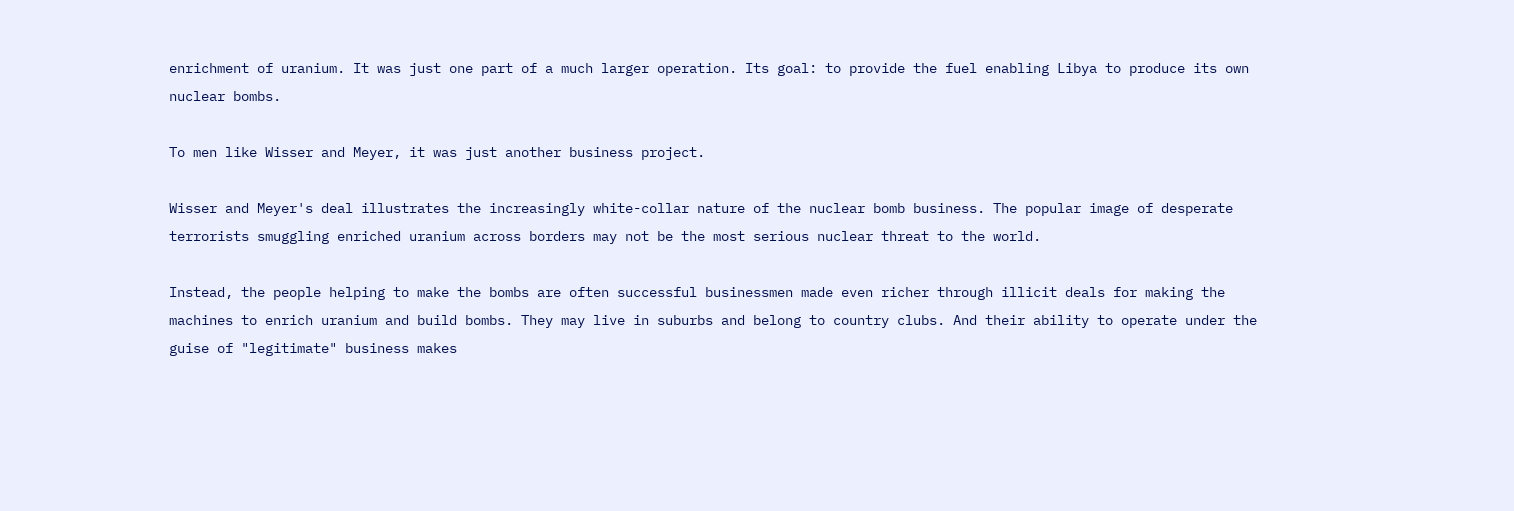enrichment of uranium. It was just one part of a much larger operation. Its goal: to provide the fuel enabling Libya to produce its own nuclear bombs.

To men like Wisser and Meyer, it was just another business project.

Wisser and Meyer's deal illustrates the increasingly white-collar nature of the nuclear bomb business. The popular image of desperate terrorists smuggling enriched uranium across borders may not be the most serious nuclear threat to the world.

Instead, the people helping to make the bombs are often successful businessmen made even richer through illicit deals for making the machines to enrich uranium and build bombs. They may live in suburbs and belong to country clubs. And their ability to operate under the guise of "legitimate" business makes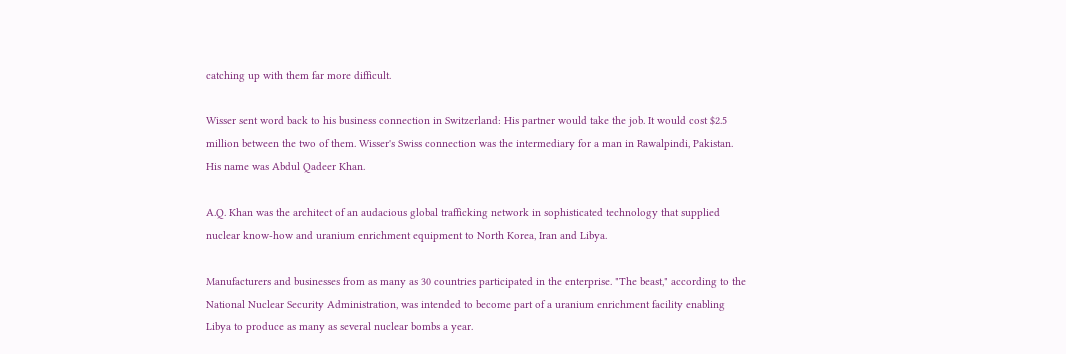catching up with them far more difficult.

Wisser sent word back to his business connection in Switzerland: His partner would take the job. It would cost $2.5 million between the two of them. Wisser's Swiss connection was the intermediary for a man in Rawalpindi, Pakistan. His name was Abdul Qadeer Khan.

A.Q. Khan was the architect of an audacious global trafficking network in sophisticated technology that supplied nuclear know-how and uranium enrichment equipment to North Korea, Iran and Libya.

Manufacturers and businesses from as many as 30 countries participated in the enterprise. "The beast," according to the National Nuclear Security Administration, was intended to become part of a uranium enrichment facility enabling Libya to produce as many as several nuclear bombs a year.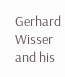Gerhard Wisser and his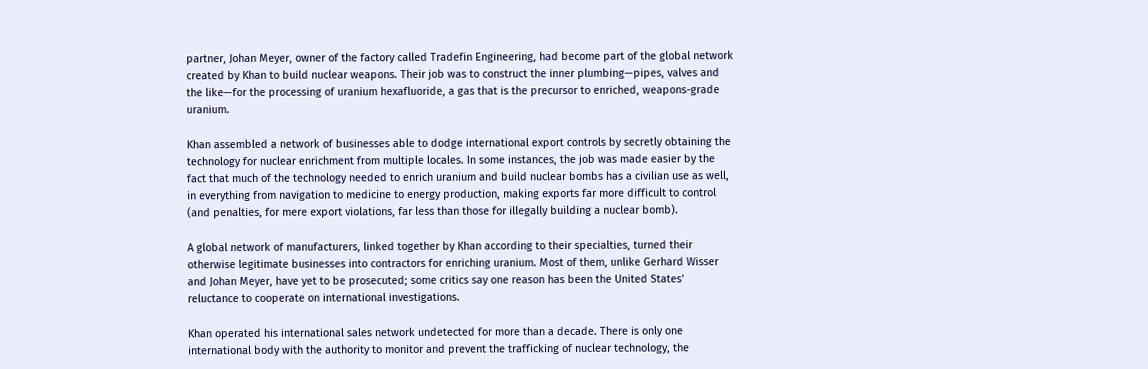partner, Johan Meyer, owner of the factory called Tradefin Engineering, had become part of the global network created by Khan to build nuclear weapons. Their job was to construct the inner plumbing—pipes, valves and the like—for the processing of uranium hexafluoride, a gas that is the precursor to enriched, weapons-grade uranium.

Khan assembled a network of businesses able to dodge international export controls by secretly obtaining the technology for nuclear enrichment from multiple locales. In some instances, the job was made easier by the fact that much of the technology needed to enrich uranium and build nuclear bombs has a civilian use as well, in everything from navigation to medicine to energy production, making exports far more difficult to control (and penalties, for mere export violations, far less than those for illegally building a nuclear bomb).

A global network of manufacturers, linked together by Khan according to their specialties, turned their otherwise legitimate businesses into contractors for enriching uranium. Most of them, unlike Gerhard Wisser and Johan Meyer, have yet to be prosecuted; some critics say one reason has been the United States' reluctance to cooperate on international investigations.

Khan operated his international sales network undetected for more than a decade. There is only one international body with the authority to monitor and prevent the trafficking of nuclear technology, the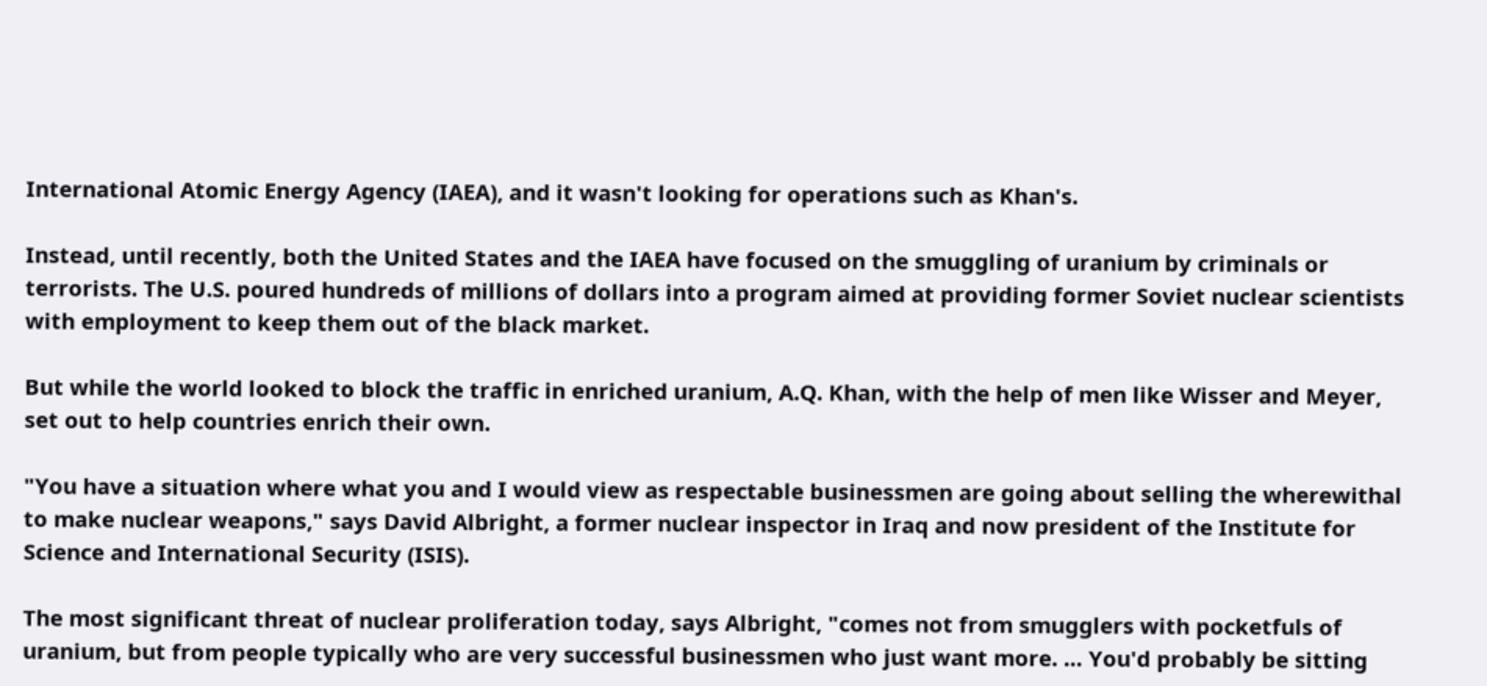International Atomic Energy Agency (IAEA), and it wasn't looking for operations such as Khan's.

Instead, until recently, both the United States and the IAEA have focused on the smuggling of uranium by criminals or terrorists. The U.S. poured hundreds of millions of dollars into a program aimed at providing former Soviet nuclear scientists with employment to keep them out of the black market.

But while the world looked to block the traffic in enriched uranium, A.Q. Khan, with the help of men like Wisser and Meyer, set out to help countries enrich their own.

"You have a situation where what you and I would view as respectable businessmen are going about selling the wherewithal to make nuclear weapons," says David Albright, a former nuclear inspector in Iraq and now president of the Institute for Science and International Security (ISIS).

The most significant threat of nuclear proliferation today, says Albright, "comes not from smugglers with pocketfuls of uranium, but from people typically who are very successful businessmen who just want more. … You'd probably be sitting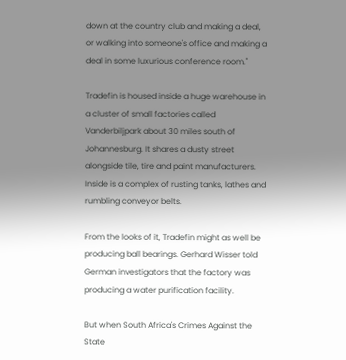down at the country club and making a deal, or walking into someone's office and making a deal in some luxurious conference room."

Tradefin is housed inside a huge warehouse in a cluster of small factories called Vanderbiljpark about 30 miles south of Johannesburg. It shares a dusty street alongside tile, tire and paint manufacturers. Inside is a complex of rusting tanks, lathes and rumbling conveyor belts.

From the looks of it, Tradefin might as well be producing ball bearings. Gerhard Wisser told German investigators that the factory was producing a water purification facility.

But when South Africa's Crimes Against the State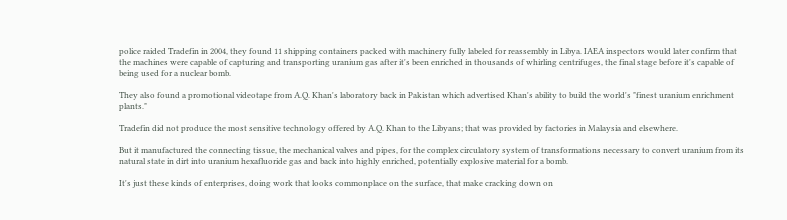police raided Tradefin in 2004, they found 11 shipping containers packed with machinery fully labeled for reassembly in Libya. IAEA inspectors would later confirm that the machines were capable of capturing and transporting uranium gas after it's been enriched in thousands of whirling centrifuges, the final stage before it's capable of being used for a nuclear bomb.

They also found a promotional videotape from A.Q. Khan's laboratory back in Pakistan which advertised Khan's ability to build the world's "finest uranium enrichment plants."

Tradefin did not produce the most sensitive technology offered by A.Q. Khan to the Libyans; that was provided by factories in Malaysia and elsewhere.

But it manufactured the connecting tissue, the mechanical valves and pipes, for the complex circulatory system of transformations necessary to convert uranium from its natural state in dirt into uranium hexafluoride gas and back into highly enriched, potentially explosive material for a bomb.

It's just these kinds of enterprises, doing work that looks commonplace on the surface, that make cracking down on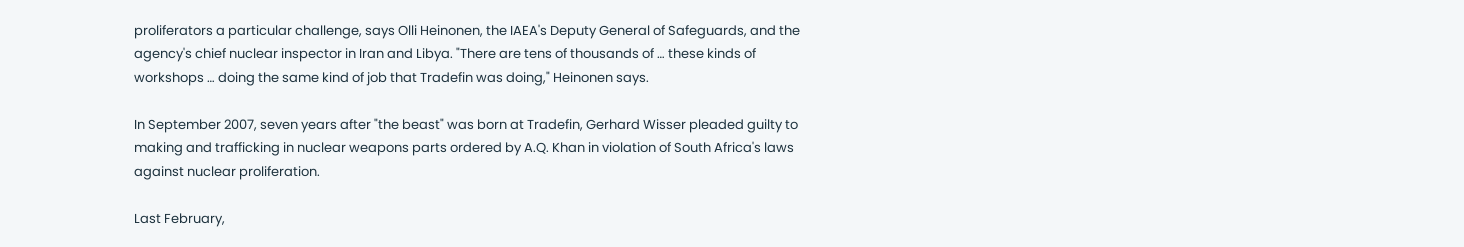proliferators a particular challenge, says Olli Heinonen, the IAEA's Deputy General of Safeguards, and the agency's chief nuclear inspector in Iran and Libya. "There are tens of thousands of … these kinds of workshops … doing the same kind of job that Tradefin was doing," Heinonen says.

In September 2007, seven years after "the beast" was born at Tradefin, Gerhard Wisser pleaded guilty to making and trafficking in nuclear weapons parts ordered by A.Q. Khan in violation of South Africa's laws against nuclear proliferation.

Last February,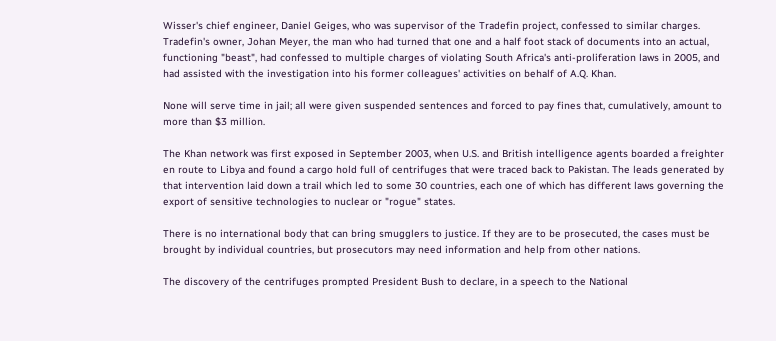Wisser's chief engineer, Daniel Geiges, who was supervisor of the Tradefin project, confessed to similar charges. Tradefin's owner, Johan Meyer, the man who had turned that one and a half foot stack of documents into an actual, functioning "beast", had confessed to multiple charges of violating South Africa's anti-proliferation laws in 2005, and had assisted with the investigation into his former colleagues' activities on behalf of A.Q. Khan.

None will serve time in jail; all were given suspended sentences and forced to pay fines that, cumulatively, amount to more than $3 million.

The Khan network was first exposed in September 2003, when U.S. and British intelligence agents boarded a freighter en route to Libya and found a cargo hold full of centrifuges that were traced back to Pakistan. The leads generated by that intervention laid down a trail which led to some 30 countries, each one of which has different laws governing the export of sensitive technologies to nuclear or "rogue" states.

There is no international body that can bring smugglers to justice. If they are to be prosecuted, the cases must be brought by individual countries, but prosecutors may need information and help from other nations.

The discovery of the centrifuges prompted President Bush to declare, in a speech to the National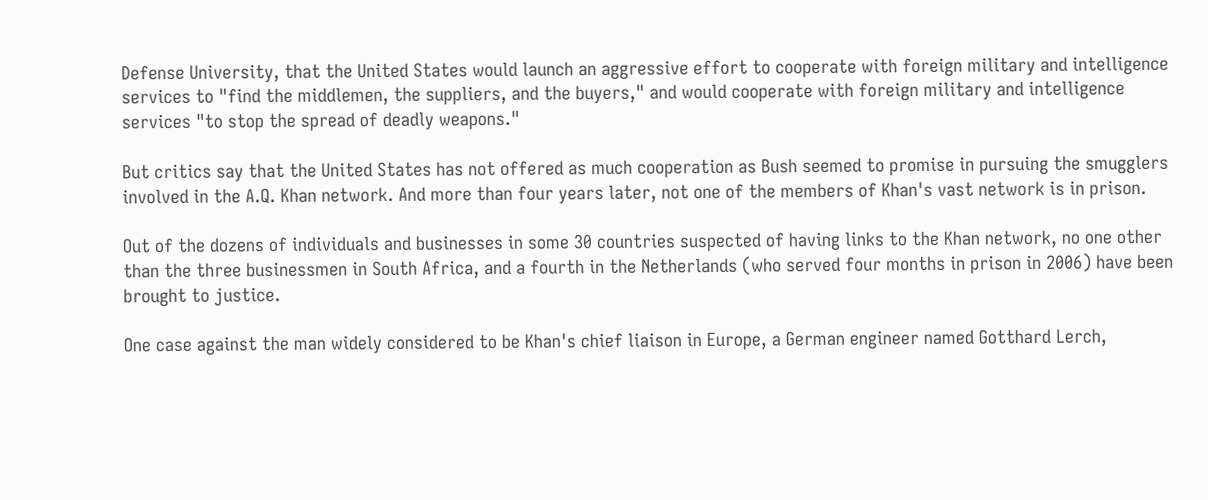Defense University, that the United States would launch an aggressive effort to cooperate with foreign military and intelligence services to "find the middlemen, the suppliers, and the buyers," and would cooperate with foreign military and intelligence services "to stop the spread of deadly weapons."

But critics say that the United States has not offered as much cooperation as Bush seemed to promise in pursuing the smugglers involved in the A.Q. Khan network. And more than four years later, not one of the members of Khan's vast network is in prison.

Out of the dozens of individuals and businesses in some 30 countries suspected of having links to the Khan network, no one other than the three businessmen in South Africa, and a fourth in the Netherlands (who served four months in prison in 2006) have been brought to justice.

One case against the man widely considered to be Khan's chief liaison in Europe, a German engineer named Gotthard Lerch,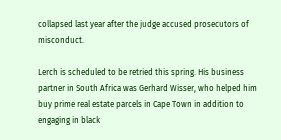collapsed last year after the judge accused prosecutors of misconduct.

Lerch is scheduled to be retried this spring. His business partner in South Africa was Gerhard Wisser, who helped him buy prime real estate parcels in Cape Town in addition to engaging in black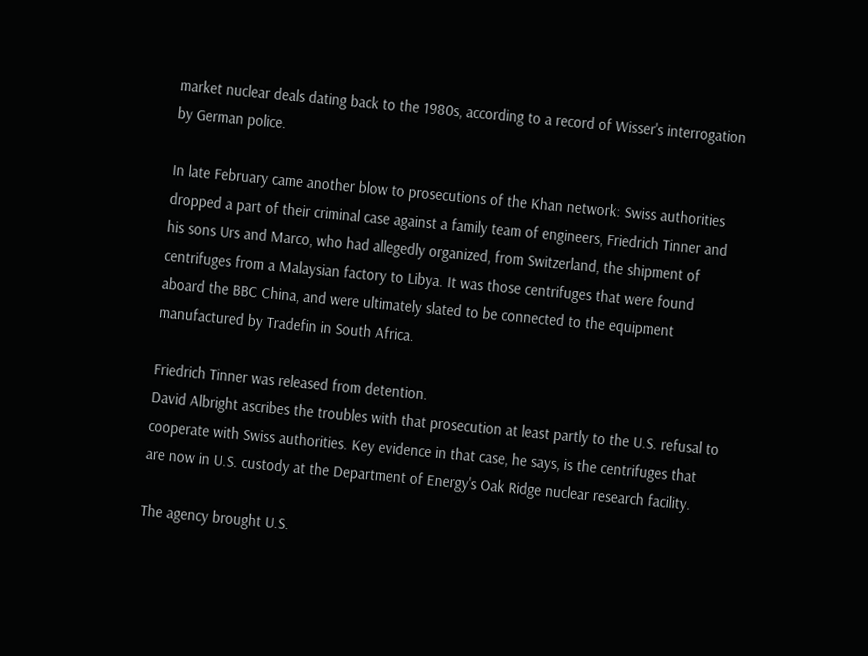market nuclear deals dating back to the 1980s, according to a record of Wisser's interrogation by German police.

In late February came another blow to prosecutions of the Khan network: Swiss authorities dropped a part of their criminal case against a family team of engineers, Friedrich Tinner and his sons Urs and Marco, who had allegedly organized, from Switzerland, the shipment of centrifuges from a Malaysian factory to Libya. It was those centrifuges that were found aboard the BBC China, and were ultimately slated to be connected to the equipment manufactured by Tradefin in South Africa.

Friedrich Tinner was released from detention.
David Albright ascribes the troubles with that prosecution at least partly to the U.S. refusal to cooperate with Swiss authorities. Key evidence in that case, he says, is the centrifuges that are now in U.S. custody at the Department of Energy's Oak Ridge nuclear research facility.

The agency brought U.S.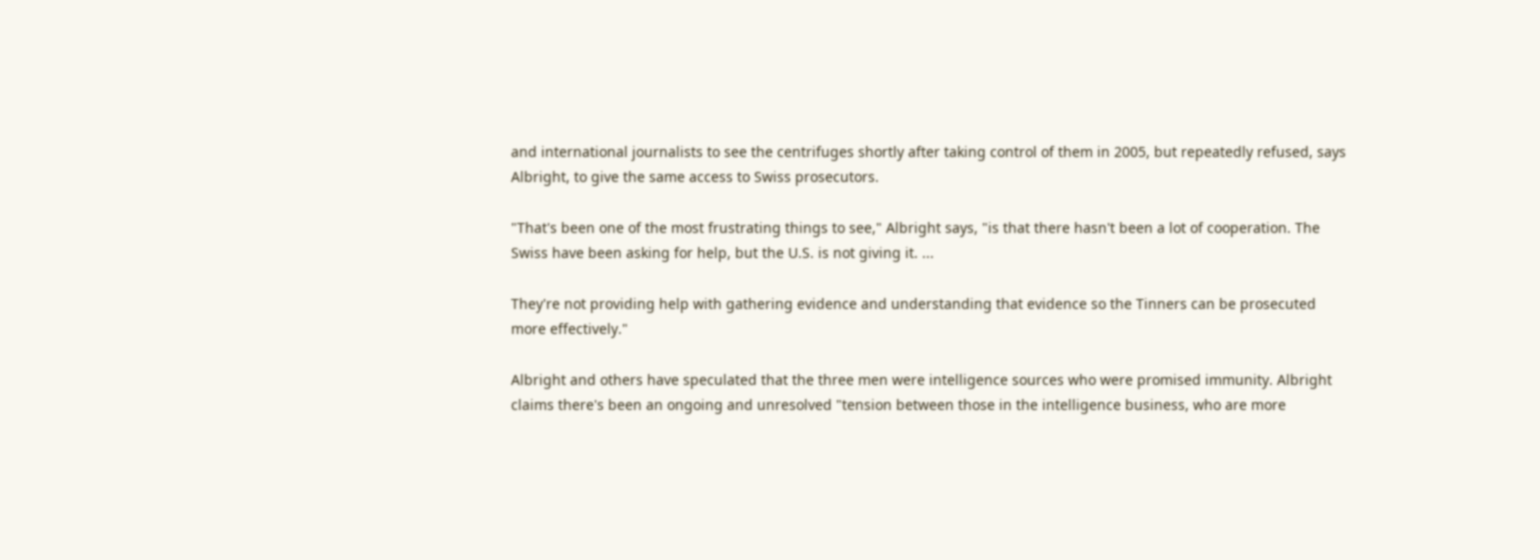and international journalists to see the centrifuges shortly after taking control of them in 2005, but repeatedly refused, says Albright, to give the same access to Swiss prosecutors.

"That's been one of the most frustrating things to see," Albright says, "is that there hasn't been a lot of cooperation. The Swiss have been asking for help, but the U.S. is not giving it. ...

They're not providing help with gathering evidence and understanding that evidence so the Tinners can be prosecuted more effectively."

Albright and others have speculated that the three men were intelligence sources who were promised immunity. Albright claims there's been an ongoing and unresolved "tension between those in the intelligence business, who are more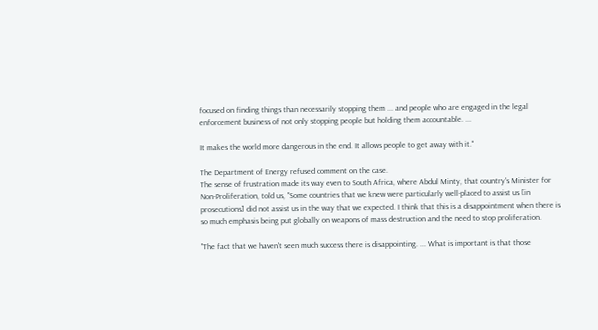focused on finding things than necessarily stopping them ... and people who are engaged in the legal enforcement business of not only stopping people but holding them accountable. ...

It makes the world more dangerous in the end. It allows people to get away with it."

The Department of Energy refused comment on the case.
The sense of frustration made its way even to South Africa, where Abdul Minty, that country's Minister for Non-Proliferation, told us, "Some countries that we knew were particularly well-placed to assist us [in prosecutions] did not assist us in the way that we expected. I think that this is a disappointment when there is so much emphasis being put globally on weapons of mass destruction and the need to stop proliferation.

"The fact that we haven't seen much success there is disappointing. ... What is important is that those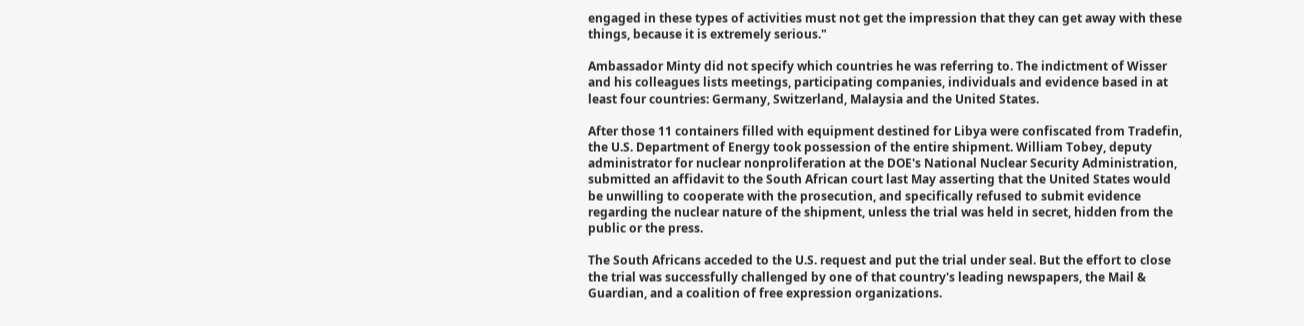engaged in these types of activities must not get the impression that they can get away with these things, because it is extremely serious."

Ambassador Minty did not specify which countries he was referring to. The indictment of Wisser and his colleagues lists meetings, participating companies, individuals and evidence based in at least four countries: Germany, Switzerland, Malaysia and the United States.

After those 11 containers filled with equipment destined for Libya were confiscated from Tradefin, the U.S. Department of Energy took possession of the entire shipment. William Tobey, deputy administrator for nuclear nonproliferation at the DOE's National Nuclear Security Administration, submitted an affidavit to the South African court last May asserting that the United States would be unwilling to cooperate with the prosecution, and specifically refused to submit evidence regarding the nuclear nature of the shipment, unless the trial was held in secret, hidden from the public or the press.

The South Africans acceded to the U.S. request and put the trial under seal. But the effort to close the trial was successfully challenged by one of that country's leading newspapers, the Mail & Guardian, and a coalition of free expression organizations.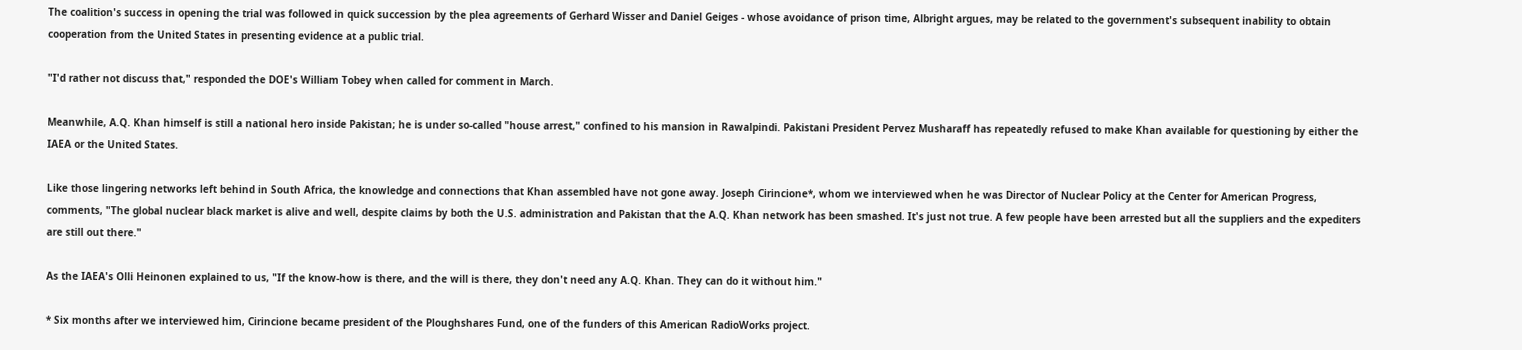The coalition's success in opening the trial was followed in quick succession by the plea agreements of Gerhard Wisser and Daniel Geiges - whose avoidance of prison time, Albright argues, may be related to the government's subsequent inability to obtain cooperation from the United States in presenting evidence at a public trial.

"I'd rather not discuss that," responded the DOE's William Tobey when called for comment in March.

Meanwhile, A.Q. Khan himself is still a national hero inside Pakistan; he is under so-called "house arrest," confined to his mansion in Rawalpindi. Pakistani President Pervez Musharaff has repeatedly refused to make Khan available for questioning by either the IAEA or the United States.

Like those lingering networks left behind in South Africa, the knowledge and connections that Khan assembled have not gone away. Joseph Cirincione*, whom we interviewed when he was Director of Nuclear Policy at the Center for American Progress, comments, "The global nuclear black market is alive and well, despite claims by both the U.S. administration and Pakistan that the A.Q. Khan network has been smashed. It's just not true. A few people have been arrested but all the suppliers and the expediters are still out there."

As the IAEA's Olli Heinonen explained to us, "If the know-how is there, and the will is there, they don't need any A.Q. Khan. They can do it without him."

* Six months after we interviewed him, Cirincione became president of the Ploughshares Fund, one of the funders of this American RadioWorks project.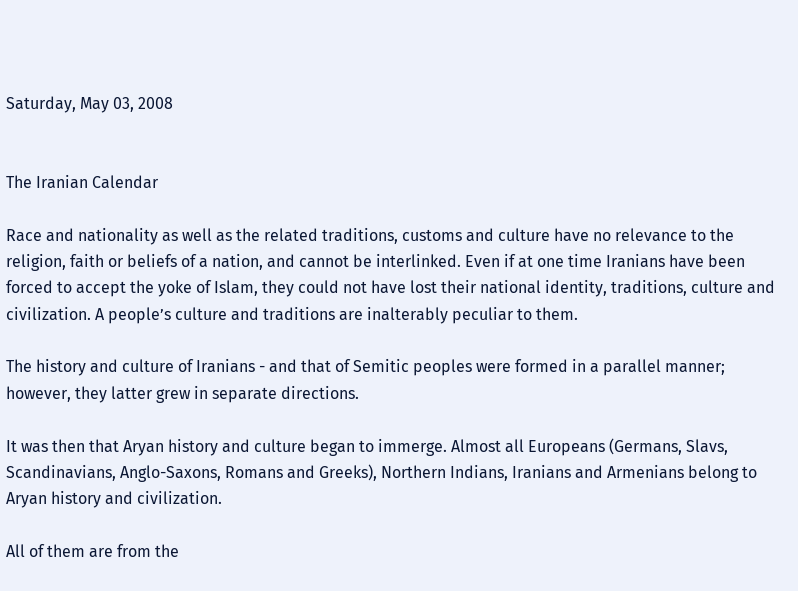Saturday, May 03, 2008


The Iranian Calendar

Race and nationality as well as the related traditions, customs and culture have no relevance to the religion, faith or beliefs of a nation, and cannot be interlinked. Even if at one time Iranians have been forced to accept the yoke of Islam, they could not have lost their national identity, traditions, culture and civilization. A people’s culture and traditions are inalterably peculiar to them.

The history and culture of Iranians - and that of Semitic peoples were formed in a parallel manner; however, they latter grew in separate directions.

It was then that Aryan history and culture began to immerge. Almost all Europeans (Germans, Slavs, Scandinavians, Anglo-Saxons, Romans and Greeks), Northern Indians, Iranians and Armenians belong to Aryan history and civilization.

All of them are from the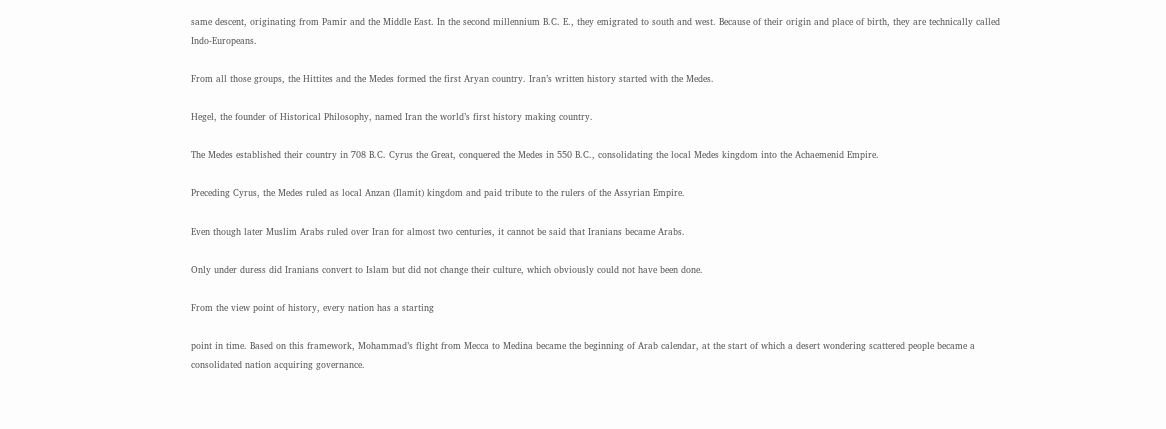same descent, originating from Pamir and the Middle East. In the second millennium B.C. E., they emigrated to south and west. Because of their origin and place of birth, they are technically called Indo-Europeans.

From all those groups, the Hittites and the Medes formed the first Aryan country. Iran’s written history started with the Medes.

Hegel, the founder of Historical Philosophy, named Iran the world’s first history making country.

The Medes established their country in 708 B.C. Cyrus the Great, conquered the Medes in 550 B.C., consolidating the local Medes kingdom into the Achaemenid Empire.

Preceding Cyrus, the Medes ruled as local Anzan (Ilamit) kingdom and paid tribute to the rulers of the Assyrian Empire.

Even though later Muslim Arabs ruled over Iran for almost two centuries, it cannot be said that Iranians became Arabs.

Only under duress did Iranians convert to Islam but did not change their culture, which obviously could not have been done.

From the view point of history, every nation has a starting

point in time. Based on this framework, Mohammad’s flight from Mecca to Medina became the beginning of Arab calendar, at the start of which a desert wondering scattered people became a consolidated nation acquiring governance.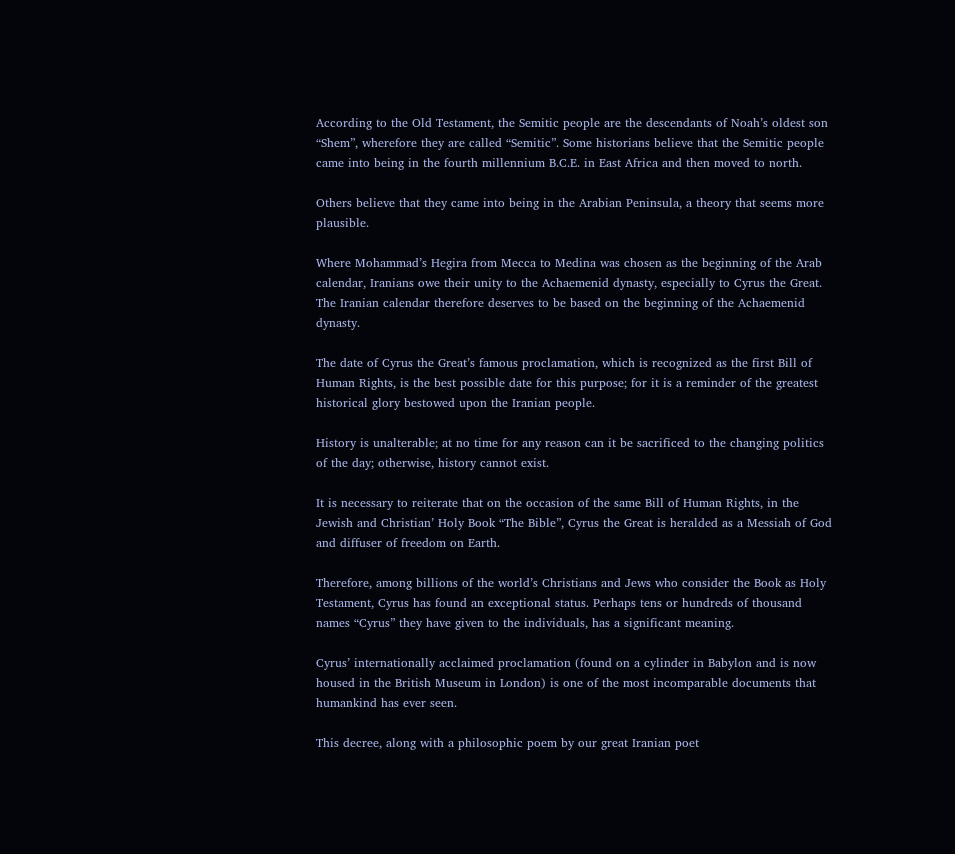According to the Old Testament, the Semitic people are the descendants of Noah’s oldest son “Shem”, wherefore they are called “Semitic”. Some historians believe that the Semitic people came into being in the fourth millennium B.C.E. in East Africa and then moved to north.

Others believe that they came into being in the Arabian Peninsula, a theory that seems more plausible.

Where Mohammad’s Hegira from Mecca to Medina was chosen as the beginning of the Arab calendar, Iranians owe their unity to the Achaemenid dynasty, especially to Cyrus the Great. The Iranian calendar therefore deserves to be based on the beginning of the Achaemenid dynasty.

The date of Cyrus the Great’s famous proclamation, which is recognized as the first Bill of Human Rights, is the best possible date for this purpose; for it is a reminder of the greatest historical glory bestowed upon the Iranian people.

History is unalterable; at no time for any reason can it be sacrificed to the changing politics of the day; otherwise, history cannot exist.

It is necessary to reiterate that on the occasion of the same Bill of Human Rights, in the Jewish and Christian’ Holy Book “The Bible”, Cyrus the Great is heralded as a Messiah of God and diffuser of freedom on Earth.

Therefore, among billions of the world’s Christians and Jews who consider the Book as Holy Testament, Cyrus has found an exceptional status. Perhaps tens or hundreds of thousand names “Cyrus” they have given to the individuals, has a significant meaning.

Cyrus’ internationally acclaimed proclamation (found on a cylinder in Babylon and is now housed in the British Museum in London) is one of the most incomparable documents that humankind has ever seen.

This decree, along with a philosophic poem by our great Iranian poet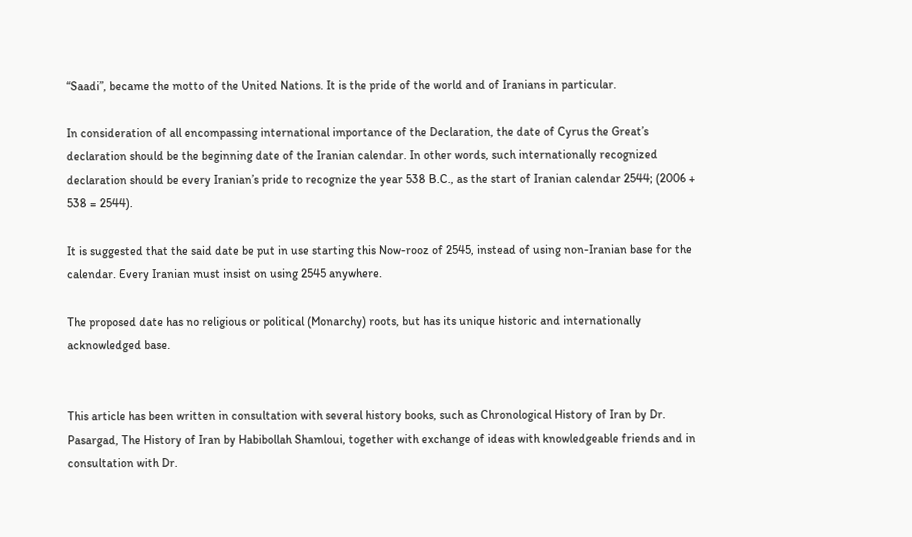“Saadi”, became the motto of the United Nations. It is the pride of the world and of Iranians in particular.

In consideration of all encompassing international importance of the Declaration, the date of Cyrus the Great’s declaration should be the beginning date of the Iranian calendar. In other words, such internationally recognized declaration should be every Iranian’s pride to recognize the year 538 B.C., as the start of Iranian calendar 2544; (2006 + 538 = 2544).

It is suggested that the said date be put in use starting this Now-rooz of 2545, instead of using non-Iranian base for the calendar. Every Iranian must insist on using 2545 anywhere.

The proposed date has no religious or political (Monarchy) roots, but has its unique historic and internationally acknowledged base.


This article has been written in consultation with several history books, such as Chronological History of Iran by Dr. Pasargad, The History of Iran by Habibollah Shamloui, together with exchange of ideas with knowledgeable friends and in consultation with Dr.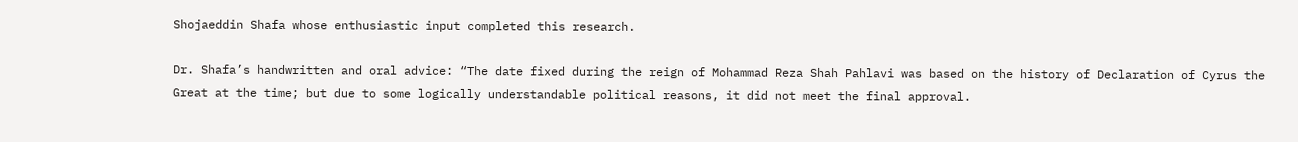Shojaeddin Shafa whose enthusiastic input completed this research.

Dr. Shafa’s handwritten and oral advice: “The date fixed during the reign of Mohammad Reza Shah Pahlavi was based on the history of Declaration of Cyrus the Great at the time; but due to some logically understandable political reasons, it did not meet the final approval.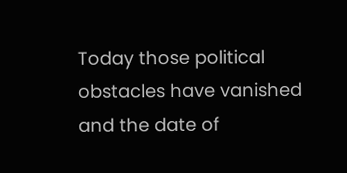Today those political obstacles have vanished and the date of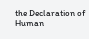the Declaration of Human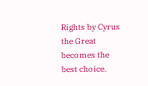Rights by Cyrus the Great becomes the best choice.